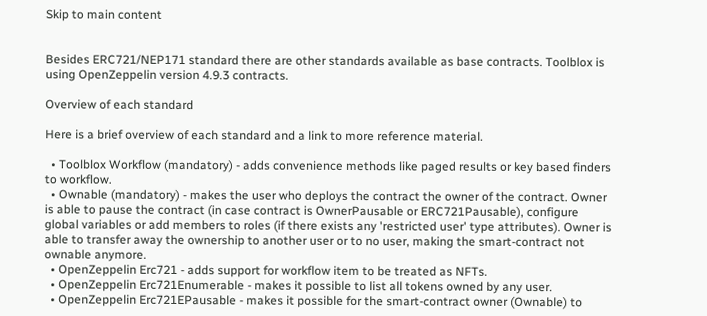Skip to main content


Besides ERC721/NEP171 standard there are other standards available as base contracts. Toolblox is using OpenZeppelin version 4.9.3 contracts.

Overview of each standard

Here is a brief overview of each standard and a link to more reference material.

  • Toolblox Workflow (mandatory) - adds convenience methods like paged results or key based finders to workflow.
  • Ownable (mandatory) - makes the user who deploys the contract the owner of the contract. Owner is able to pause the contract (in case contract is OwnerPausable or ERC721Pausable), configure global variables or add members to roles (if there exists any 'restricted user' type attributes). Owner is able to transfer away the ownership to another user or to no user, making the smart-contract not ownable anymore.
  • OpenZeppelin Erc721 - adds support for workflow item to be treated as NFTs.
  • OpenZeppelin Erc721Enumerable - makes it possible to list all tokens owned by any user.
  • OpenZeppelin Erc721EPausable - makes it possible for the smart-contract owner (Ownable) to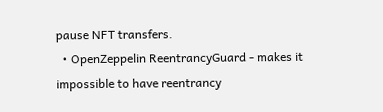pause NFT transfers.
  • OpenZeppelin ReentrancyGuard - makes it impossible to have reentrancy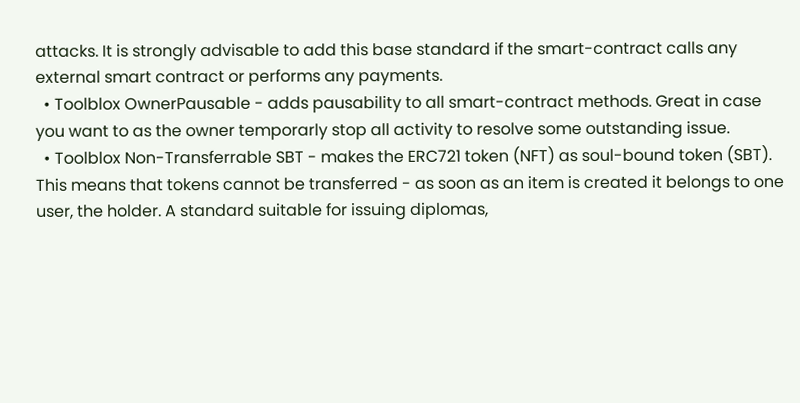attacks. It is strongly advisable to add this base standard if the smart-contract calls any external smart contract or performs any payments.
  • Toolblox OwnerPausable - adds pausability to all smart-contract methods. Great in case you want to as the owner temporarly stop all activity to resolve some outstanding issue.
  • Toolblox Non-Transferrable SBT - makes the ERC721 token (NFT) as soul-bound token (SBT). This means that tokens cannot be transferred - as soon as an item is created it belongs to one user, the holder. A standard suitable for issuing diplomas,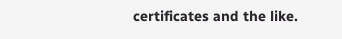certificates and the like.